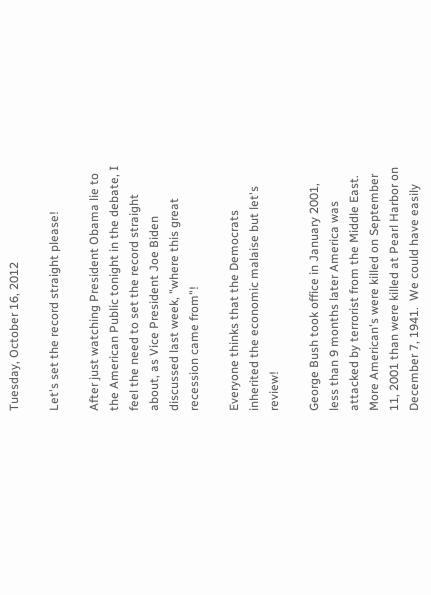Tuesday, October 16, 2012

Let's set the record straight please!

After just watching President Obama lie to the American Public tonight in the debate, I feel the need to set the record straight about, as Vice President Joe Biden discussed last week, "where this great recession came from"!

Everyone thinks that the Democrats inherited the economic malaise but let's review!

George Bush took office in January 2001, less than 9 months later America was attacked by terrorist from the Middle East.  More American's were killed on September 11, 2001 than were killed at Pearl Harbor on December 7, 1941.  We could have easily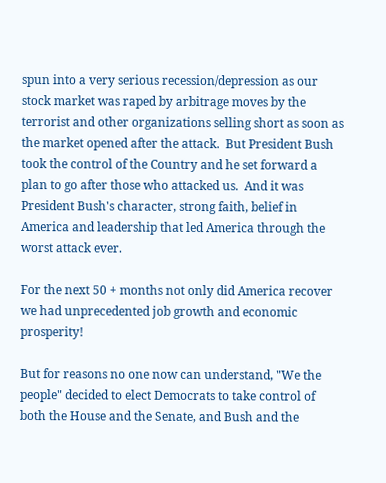spun into a very serious recession/depression as our stock market was raped by arbitrage moves by the terrorist and other organizations selling short as soon as the market opened after the attack.  But President Bush took the control of the Country and he set forward a plan to go after those who attacked us.  And it was President Bush's character, strong faith, belief in America and leadership that led America through the worst attack ever.

For the next 50 + months not only did America recover we had unprecedented job growth and economic prosperity!

But for reasons no one now can understand, "We the people" decided to elect Democrats to take control of both the House and the Senate, and Bush and the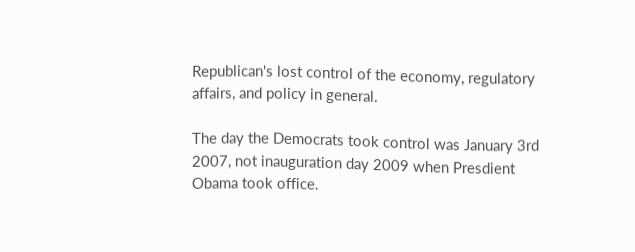Republican's lost control of the economy, regulatory affairs, and policy in general.

The day the Democrats took control was January 3rd 2007, not inauguration day 2009 when Presdient Obama took office.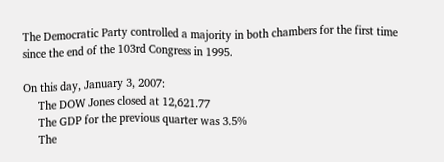The Democratic Party controlled a majority in both chambers for the first time since the end of the 103rd Congress in 1995.

On this day, January 3, 2007:
     The DOW Jones closed at 12,621.77
     The GDP for the previous quarter was 3.5%
     The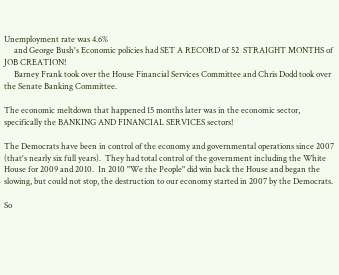Unemployment rate was 4.6%
     and George Bush's Economic policies had SET A RECORD of 52  STRAIGHT MONTHS of JOB CREATION!
     Barney Frank took over the House Financial Services Committee and Chris Dodd took over the Senate Banking Committee.

The economic meltdown that happened 15 months later was in the economic sector, specifically the BANKING AND FINANCIAL SERVICES sectors!

The Democrats have been in control of the economy and governmental operations since 2007 (that's nearly six full years).  They had total control of the government including the White House for 2009 and 2010.  In 2010 "We the People" did win back the House and began the slowing, but could not stop, the destruction to our economy started in 2007 by the Democrats.

So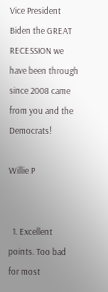Vice President Biden the GREAT RECESSION we have been through since 2008 came from you and the Democrats!

Willie P


  1. Excellent points. Too bad for most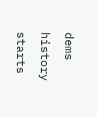dems history starts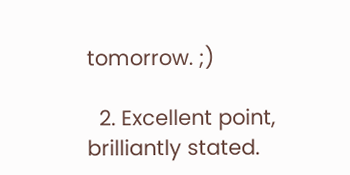tomorrow. ;)

  2. Excellent point, brilliantly stated.